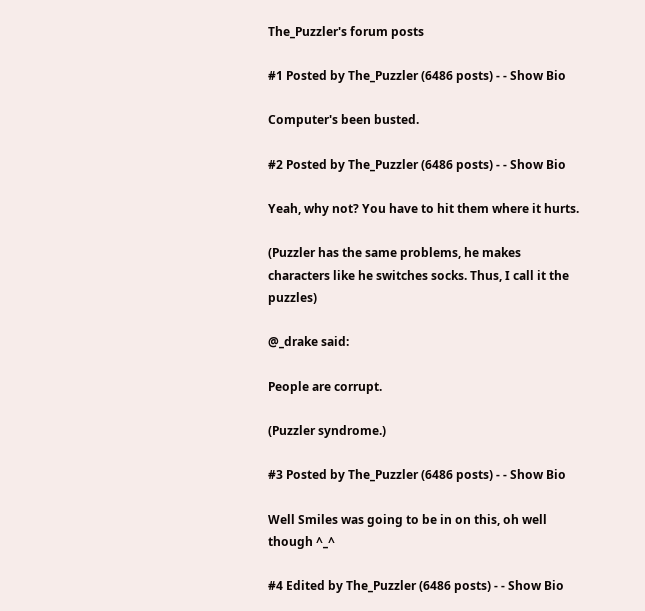The_Puzzler's forum posts

#1 Posted by The_Puzzler (6486 posts) - - Show Bio

Computer's been busted.

#2 Posted by The_Puzzler (6486 posts) - - Show Bio

Yeah, why not? You have to hit them where it hurts.

(Puzzler has the same problems, he makes characters like he switches socks. Thus, I call it the puzzles)

@_drake said:

People are corrupt.

(Puzzler syndrome.)

#3 Posted by The_Puzzler (6486 posts) - - Show Bio

Well Smiles was going to be in on this, oh well though ^_^

#4 Edited by The_Puzzler (6486 posts) - - Show Bio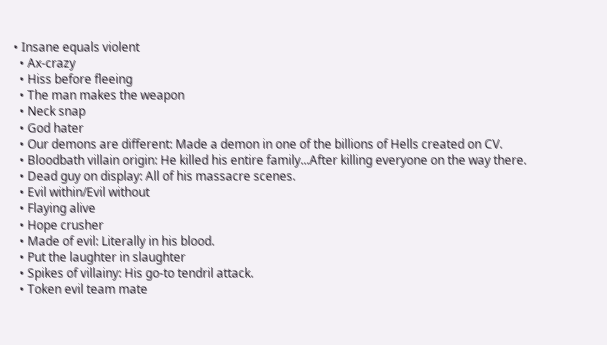• Insane equals violent
  • Ax-crazy
  • Hiss before fleeing
  • The man makes the weapon
  • Neck snap
  • God hater
  • Our demons are different: Made a demon in one of the billions of Hells created on CV.
  • Bloodbath villain origin: He killed his entire family...After killing everyone on the way there.
  • Dead guy on display: All of his massacre scenes.
  • Evil within/Evil without
  • Flaying alive
  • Hope crusher
  • Made of evil: Literally in his blood.
  • Put the laughter in slaughter
  • Spikes of villainy: His go-to tendril attack.
  • Token evil team mate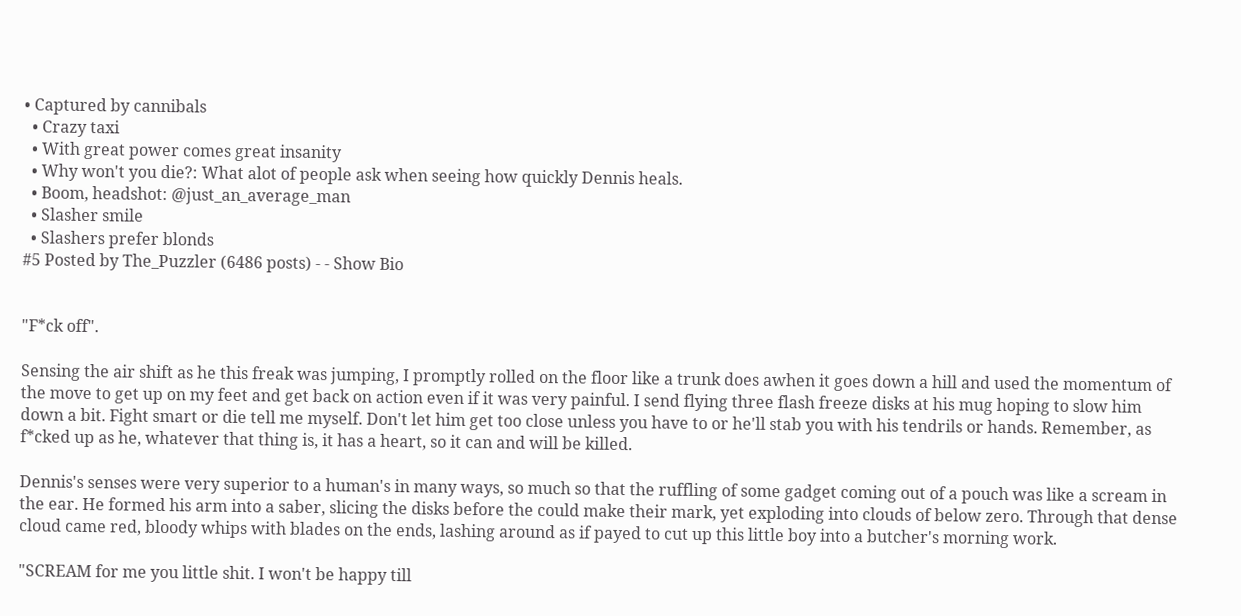• Captured by cannibals
  • Crazy taxi
  • With great power comes great insanity
  • Why won't you die?: What alot of people ask when seeing how quickly Dennis heals.
  • Boom, headshot: @just_an_average_man
  • Slasher smile
  • Slashers prefer blonds
#5 Posted by The_Puzzler (6486 posts) - - Show Bio


"F*ck off".

Sensing the air shift as he this freak was jumping, I promptly rolled on the floor like a trunk does awhen it goes down a hill and used the momentum of the move to get up on my feet and get back on action even if it was very painful. I send flying three flash freeze disks at his mug hoping to slow him down a bit. Fight smart or die tell me myself. Don't let him get too close unless you have to or he'll stab you with his tendrils or hands. Remember, as f*cked up as he, whatever that thing is, it has a heart, so it can and will be killed.

Dennis's senses were very superior to a human's in many ways, so much so that the ruffling of some gadget coming out of a pouch was like a scream in the ear. He formed his arm into a saber, slicing the disks before the could make their mark, yet exploding into clouds of below zero. Through that dense cloud came red, bloody whips with blades on the ends, lashing around as if payed to cut up this little boy into a butcher's morning work.

"SCREAM for me you little shit. I won't be happy till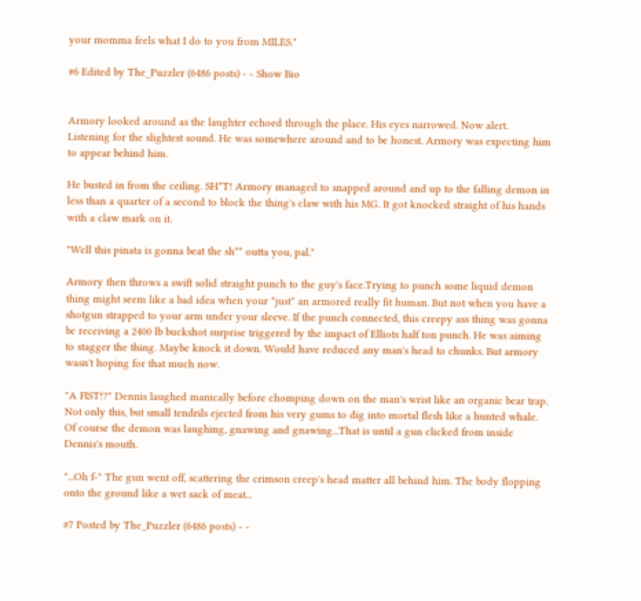your momma feels what I do to you from MILES."

#6 Edited by The_Puzzler (6486 posts) - - Show Bio


Armory looked around as the laughter echoed through the place. His eyes narrowed. Now alert. Listening for the slightest sound. He was somewhere around and to be honest. Armory was expecting him to appear behind him.

He busted in from the ceiling. SH*T! Armory managed to snapped around and up to the falling demon in less than a quarter of a second to block the thing's claw with his MG. It got knocked straight of his hands with a claw mark on it.

"Well this pinata is gonna beat the sh** outta you, pal."

Armory then throws a swift solid straight punch to the guy's face.Trying to punch some liquid demon thing might seem like a bad idea when your "just" an armored really fit human. But not when you have a shotgun strapped to your arm under your sleeve. If the punch connected, this creepy ass thing was gonna be receiving a 2400 lb buckshot surprise triggered by the impact of Elliots half ton punch. He was aiming to stagger the thing. Maybe knock it down. Would have reduced any man's head to chunks. But armory wasn't hoping for that much now.

"A FIST!?" Dennis laughed manically before chomping down on the man's wrist like an organic bear trap. Not only this, but small tendrils ejected from his very gums to dig into mortal flesh like a hunted whale. Of course the demon was laughing, gnawing and gnawing...That is until a gun clicked from inside Dennis's mouth.

"...Oh f-" The gun went off, scattering the crimson creep's head matter all behind him. The body flopping onto the ground like a wet sack of meat...

#7 Posted by The_Puzzler (6486 posts) - -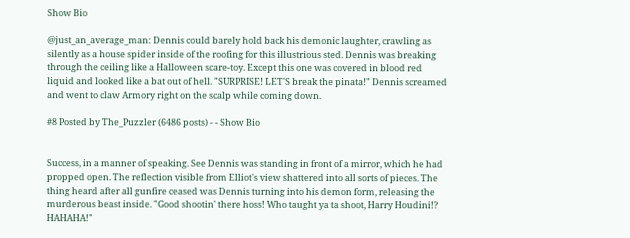Show Bio

@just_an_average_man: Dennis could barely hold back his demonic laughter, crawling as silently as a house spider inside of the roofing for this illustrious sted. Dennis was breaking through the ceiling like a Halloween scare-toy. Except this one was covered in blood red liquid and looked like a bat out of hell. "SURPRISE! LET'S break the pinata!" Dennis screamed and went to claw Armory right on the scalp while coming down.

#8 Posted by The_Puzzler (6486 posts) - - Show Bio


Success, in a manner of speaking. See Dennis was standing in front of a mirror, which he had propped open. The reflection visible from Elliot's view shattered into all sorts of pieces. The thing heard after all gunfire ceased was Dennis turning into his demon form, releasing the murderous beast inside. "Good shootin' there hoss! Who taught ya ta shoot, Harry Houdini!? HAHAHA!"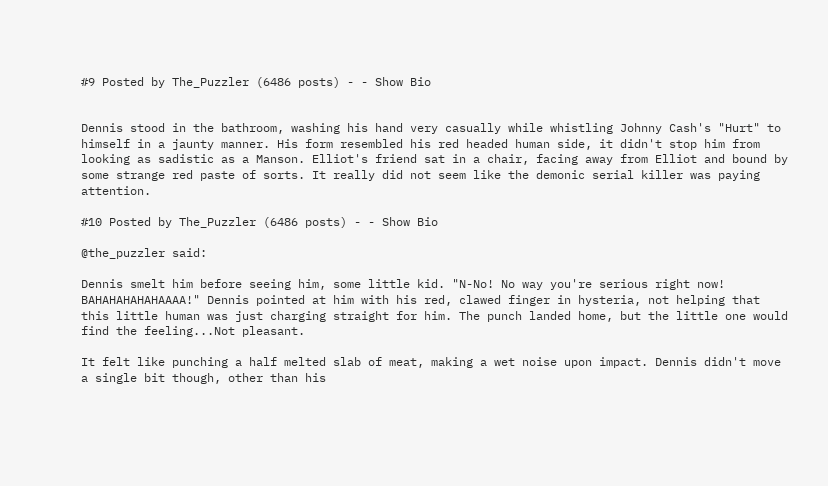#9 Posted by The_Puzzler (6486 posts) - - Show Bio


Dennis stood in the bathroom, washing his hand very casually while whistling Johnny Cash's "Hurt" to himself in a jaunty manner. His form resembled his red headed human side, it didn't stop him from looking as sadistic as a Manson. Elliot's friend sat in a chair, facing away from Elliot and bound by some strange red paste of sorts. It really did not seem like the demonic serial killer was paying attention.

#10 Posted by The_Puzzler (6486 posts) - - Show Bio

@the_puzzler said:

Dennis smelt him before seeing him, some little kid. "N-No! No way you're serious right now! BAHAHAHAHAHAAAA!" Dennis pointed at him with his red, clawed finger in hysteria, not helping that this little human was just charging straight for him. The punch landed home, but the little one would find the feeling...Not pleasant.

It felt like punching a half melted slab of meat, making a wet noise upon impact. Dennis didn't move a single bit though, other than his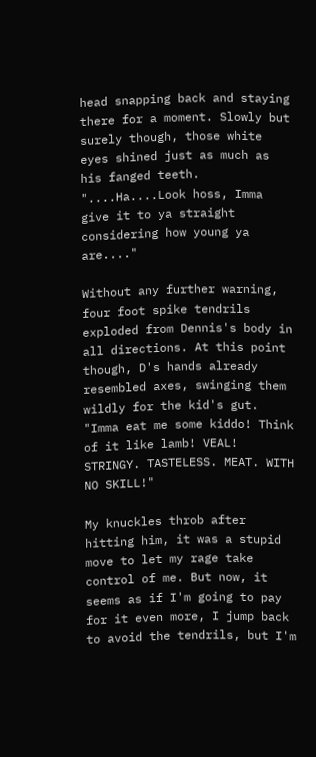head snapping back and staying there for a moment. Slowly but surely though, those white eyes shined just as much as his fanged teeth. "....Ha....Look hoss, Imma give it to ya straight considering how young ya are...."

Without any further warning, four foot spike tendrils exploded from Dennis's body in all directions. At this point though, D's hands already resembled axes, swinging them wildly for the kid's gut. "Imma eat me some kiddo! Think of it like lamb! VEAL! STRINGY. TASTELESS. MEAT. WITH NO SKILL!"

My knuckles throb after hitting him, it was a stupid move to let my rage take control of me. But now, it seems as if I'm going to pay for it even more, I jump back to avoid the tendrils, but I'm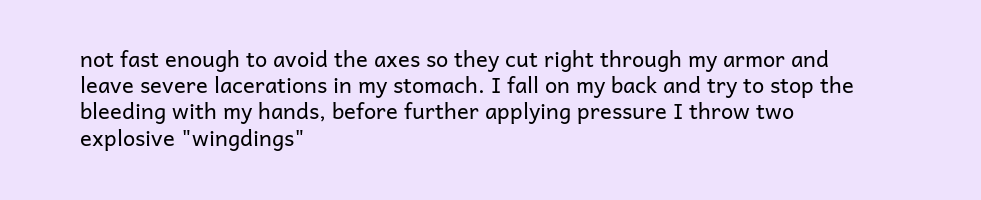not fast enough to avoid the axes so they cut right through my armor and leave severe lacerations in my stomach. I fall on my back and try to stop the bleeding with my hands, before further applying pressure I throw two explosive "wingdings"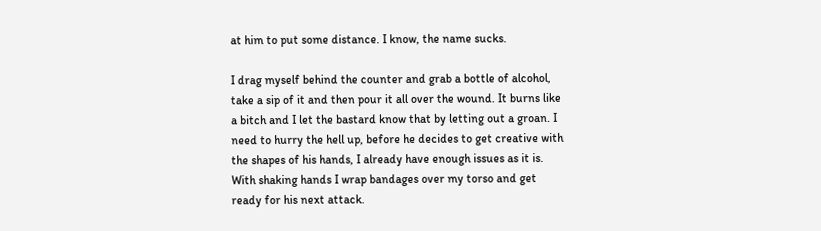at him to put some distance. I know, the name sucks.

I drag myself behind the counter and grab a bottle of alcohol, take a sip of it and then pour it all over the wound. It burns like a bitch and I let the bastard know that by letting out a groan. I need to hurry the hell up, before he decides to get creative with the shapes of his hands, I already have enough issues as it is. With shaking hands I wrap bandages over my torso and get ready for his next attack.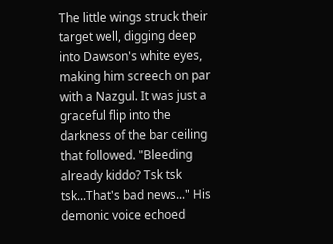The little wings struck their target well, digging deep into Dawson's white eyes, making him screech on par with a Nazgul. It was just a graceful flip into the darkness of the bar ceiling that followed. "Bleeding already kiddo? Tsk tsk tsk...That's bad news..." His demonic voice echoed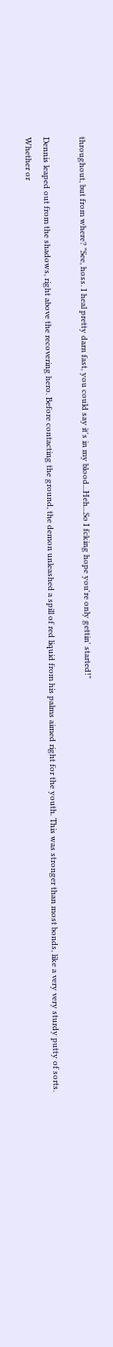throughout, but from where? "See, hoss. I heal pretty darn fast, you could say it's in my blood...Heh...So I fcking hope you're only gettin' started!"

Dennis leaped out from the shadows, right above the recovering hero. Before contacting the ground, the demon unleashed a spill of red liquid from his palms aimed right for the youth. This was stronger than most bonds, like a very very sturdy putty of sorts. Whether or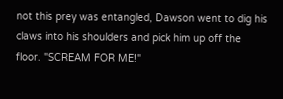not this prey was entangled, Dawson went to dig his claws into his shoulders and pick him up off the floor. "SCREAM FOR ME!"